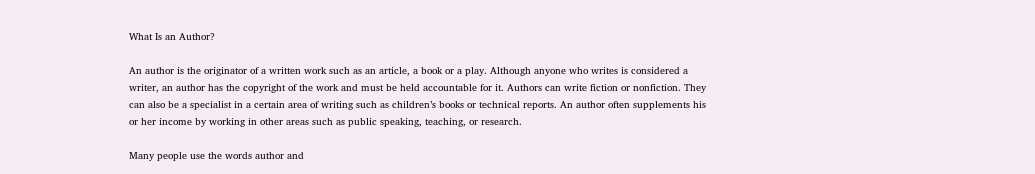What Is an Author?

An author is the originator of a written work such as an article, a book or a play. Although anyone who writes is considered a writer, an author has the copyright of the work and must be held accountable for it. Authors can write fiction or nonfiction. They can also be a specialist in a certain area of writing such as children’s books or technical reports. An author often supplements his or her income by working in other areas such as public speaking, teaching, or research.

Many people use the words author and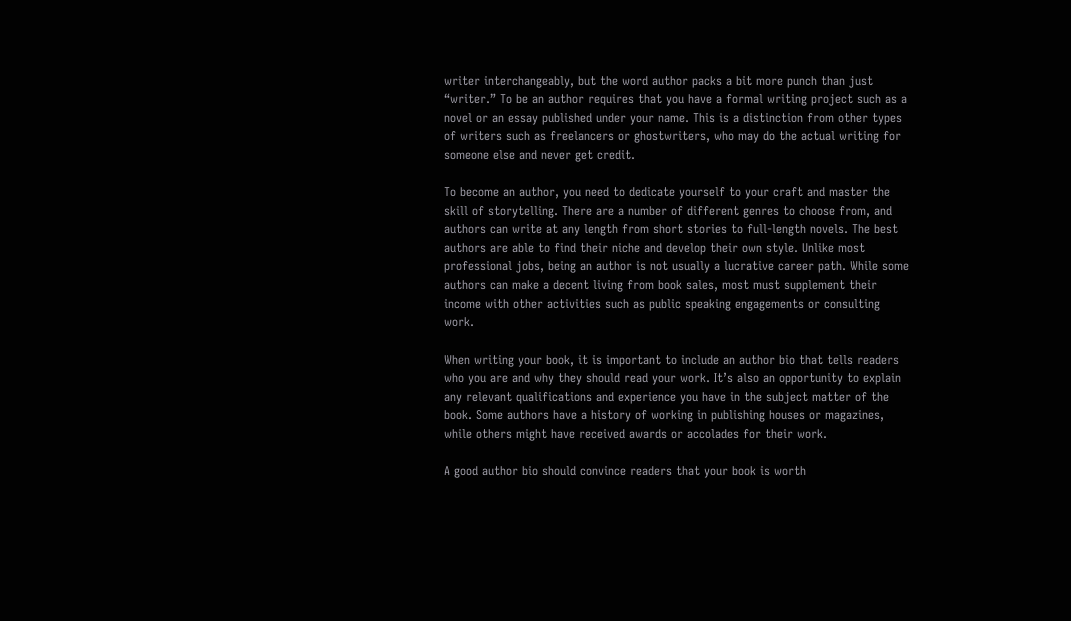writer interchangeably, but the word author packs a bit more punch than just “writer.” To be an author requires that you have a formal writing project such as a novel or an essay published under your name. This is a distinction from other types of writers such as freelancers or ghostwriters, who may do the actual writing for someone else and never get credit.

To become an author, you need to dedicate yourself to your craft and master the skill of storytelling. There are a number of different genres to choose from, and authors can write at any length from short stories to full-length novels. The best authors are able to find their niche and develop their own style. Unlike most professional jobs, being an author is not usually a lucrative career path. While some authors can make a decent living from book sales, most must supplement their income with other activities such as public speaking engagements or consulting work.

When writing your book, it is important to include an author bio that tells readers who you are and why they should read your work. It’s also an opportunity to explain any relevant qualifications and experience you have in the subject matter of the book. Some authors have a history of working in publishing houses or magazines, while others might have received awards or accolades for their work.

A good author bio should convince readers that your book is worth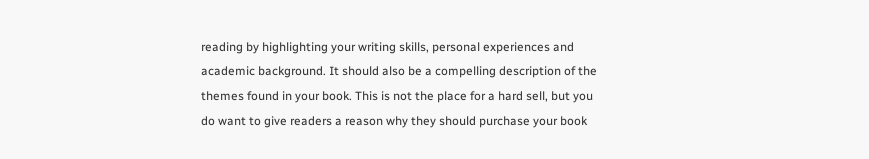reading by highlighting your writing skills, personal experiences and academic background. It should also be a compelling description of the themes found in your book. This is not the place for a hard sell, but you do want to give readers a reason why they should purchase your book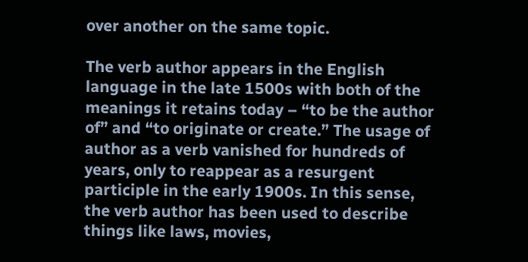over another on the same topic.

The verb author appears in the English language in the late 1500s with both of the meanings it retains today – “to be the author of” and “to originate or create.” The usage of author as a verb vanished for hundreds of years, only to reappear as a resurgent participle in the early 1900s. In this sense, the verb author has been used to describe things like laws, movies,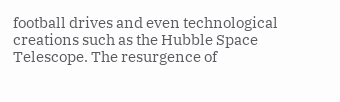football drives and even technological creations such as the Hubble Space Telescope. The resurgence of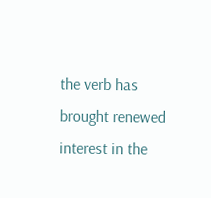the verb has brought renewed interest in the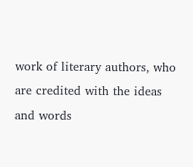work of literary authors, who are credited with the ideas and words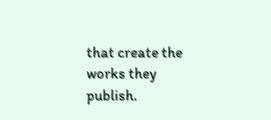that create the works they publish.